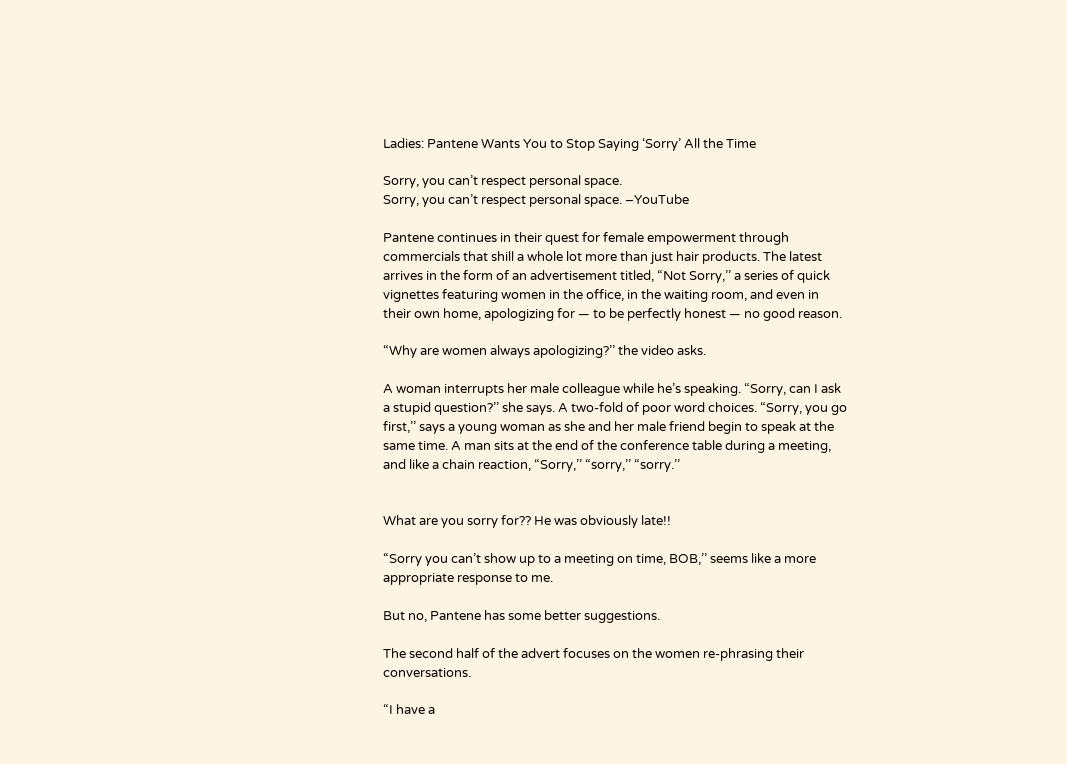Ladies: Pantene Wants You to Stop Saying ‘Sorry’ All the Time

Sorry, you can’t respect personal space.
Sorry, you can’t respect personal space. –YouTube

Pantene continues in their quest for female empowerment through commercials that shill a whole lot more than just hair products. The latest arrives in the form of an advertisement titled, “Not Sorry,’’ a series of quick vignettes featuring women in the office, in the waiting room, and even in their own home, apologizing for — to be perfectly honest — no good reason.

“Why are women always apologizing?’’ the video asks.

A woman interrupts her male colleague while he’s speaking. “Sorry, can I ask a stupid question?’’ she says. A two-fold of poor word choices. “Sorry, you go first,’’ says a young woman as she and her male friend begin to speak at the same time. A man sits at the end of the conference table during a meeting, and like a chain reaction, “Sorry,’’ “sorry,’’ “sorry.’’


What are you sorry for?? He was obviously late!!

“Sorry you can’t show up to a meeting on time, BOB,’’ seems like a more appropriate response to me.

But no, Pantene has some better suggestions.

The second half of the advert focuses on the women re-phrasing their conversations.

“I have a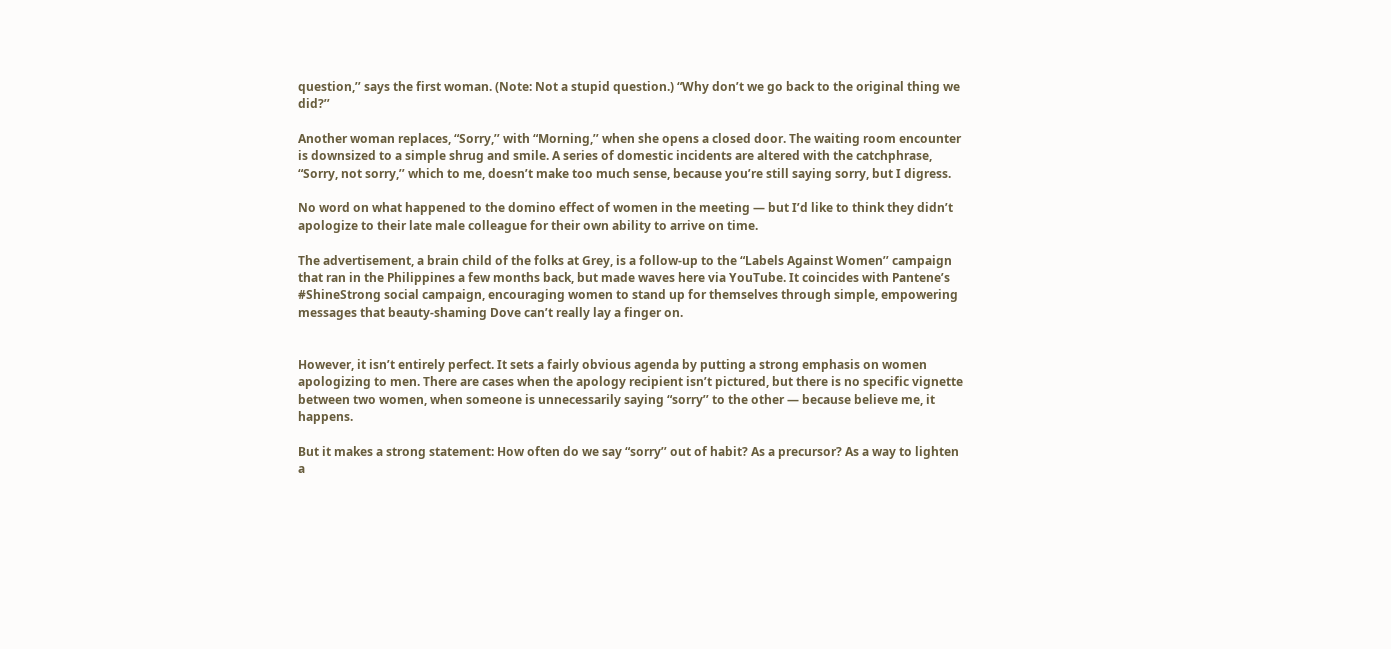question,’’ says the first woman. (Note: Not a stupid question.) “Why don’t we go back to the original thing we did?’’

Another woman replaces, “Sorry,’’ with “Morning,’’ when she opens a closed door. The waiting room encounter is downsized to a simple shrug and smile. A series of domestic incidents are altered with the catchphrase, “Sorry, not sorry,’’ which to me, doesn’t make too much sense, because you’re still saying sorry, but I digress.

No word on what happened to the domino effect of women in the meeting — but I’d like to think they didn’t apologize to their late male colleague for their own ability to arrive on time.

The advertisement, a brain child of the folks at Grey, is a follow-up to the “Labels Against Women’’ campaign that ran in the Philippines a few months back, but made waves here via YouTube. It coincides with Pantene’s #ShineStrong social campaign, encouraging women to stand up for themselves through simple, empowering messages that beauty-shaming Dove can’t really lay a finger on.


However, it isn’t entirely perfect. It sets a fairly obvious agenda by putting a strong emphasis on women apologizing to men. There are cases when the apology recipient isn’t pictured, but there is no specific vignette between two women, when someone is unnecessarily saying “sorry’’ to the other — because believe me, it happens.

But it makes a strong statement: How often do we say “sorry’’ out of habit? As a precursor? As a way to lighten a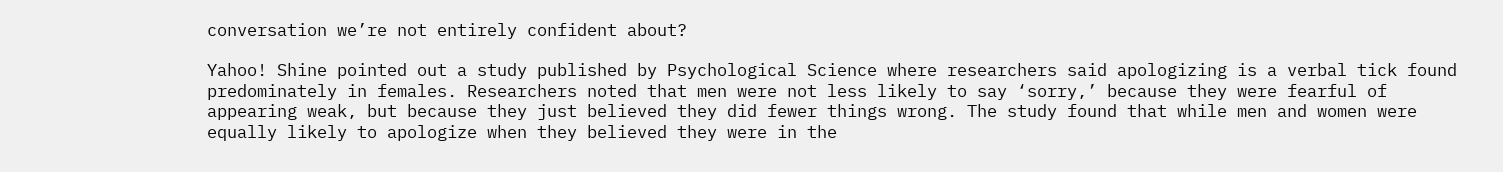conversation we’re not entirely confident about?

Yahoo! Shine pointed out a study published by Psychological Science where researchers said apologizing is a verbal tick found predominately in females. Researchers noted that men were not less likely to say ‘sorry,’ because they were fearful of appearing weak, but because they just believed they did fewer things wrong. The study found that while men and women were equally likely to apologize when they believed they were in the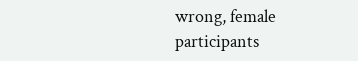wrong, female participants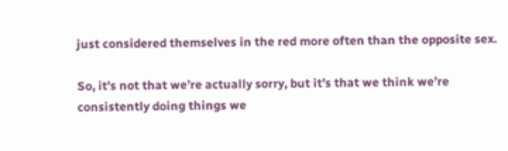just considered themselves in the red more often than the opposite sex.

So, it’s not that we’re actually sorry, but it’s that we think we’re consistently doing things we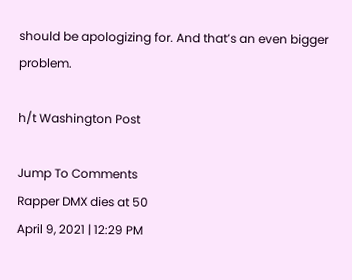should be apologizing for. And that’s an even bigger problem.

h/t Washington Post

Jump To Comments
Rapper DMX dies at 50
April 9, 2021 | 12:29 PM